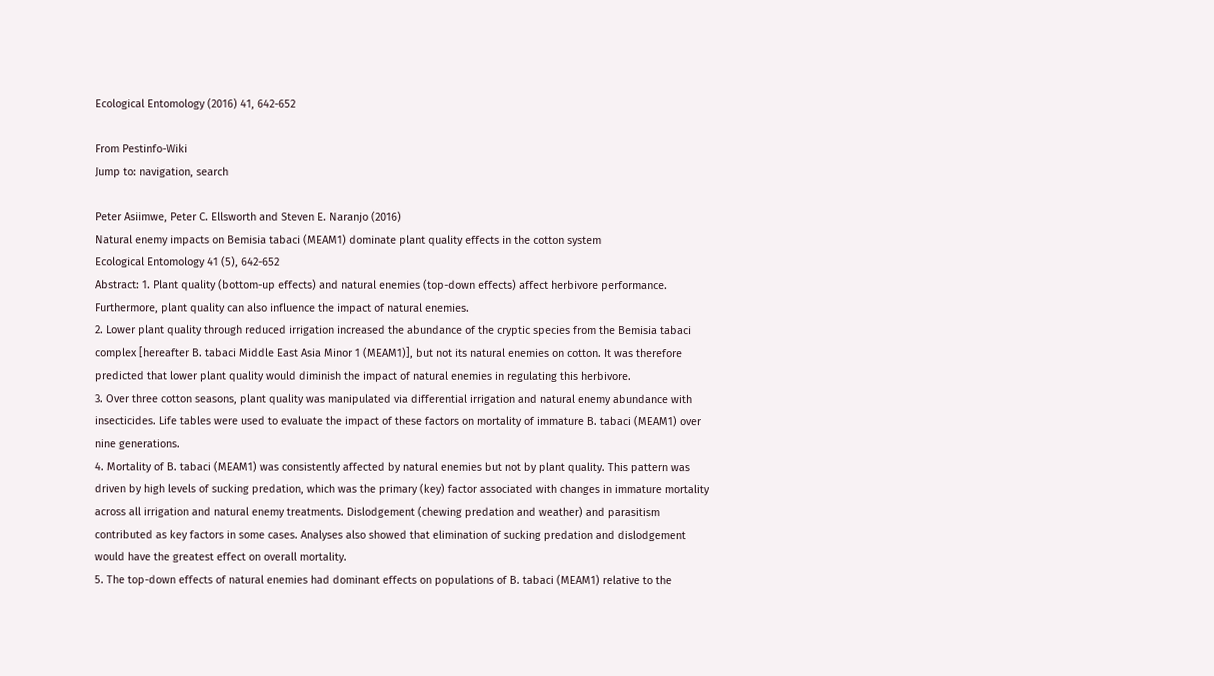Ecological Entomology (2016) 41, 642-652

From Pestinfo-Wiki
Jump to: navigation, search

Peter Asiimwe, Peter C. Ellsworth and Steven E. Naranjo (2016)
Natural enemy impacts on Bemisia tabaci (MEAM1) dominate plant quality effects in the cotton system
Ecological Entomology 41 (5), 642-652
Abstract: 1. Plant quality (bottom-up effects) and natural enemies (top-down effects) affect herbivore performance. Furthermore, plant quality can also influence the impact of natural enemies.
2. Lower plant quality through reduced irrigation increased the abundance of the cryptic species from the Bemisia tabaci complex [hereafter B. tabaci Middle East Asia Minor 1 (MEAM1)], but not its natural enemies on cotton. It was therefore predicted that lower plant quality would diminish the impact of natural enemies in regulating this herbivore.
3. Over three cotton seasons, plant quality was manipulated via differential irrigation and natural enemy abundance with insecticides. Life tables were used to evaluate the impact of these factors on mortality of immature B. tabaci (MEAM1) over nine generations.
4. Mortality of B. tabaci (MEAM1) was consistently affected by natural enemies but not by plant quality. This pattern was driven by high levels of sucking predation, which was the primary (key) factor associated with changes in immature mortality across all irrigation and natural enemy treatments. Dislodgement (chewing predation and weather) and parasitism contributed as key factors in some cases. Analyses also showed that elimination of sucking predation and dislodgement would have the greatest effect on overall mortality.
5. The top-down effects of natural enemies had dominant effects on populations of B. tabaci (MEAM1) relative to the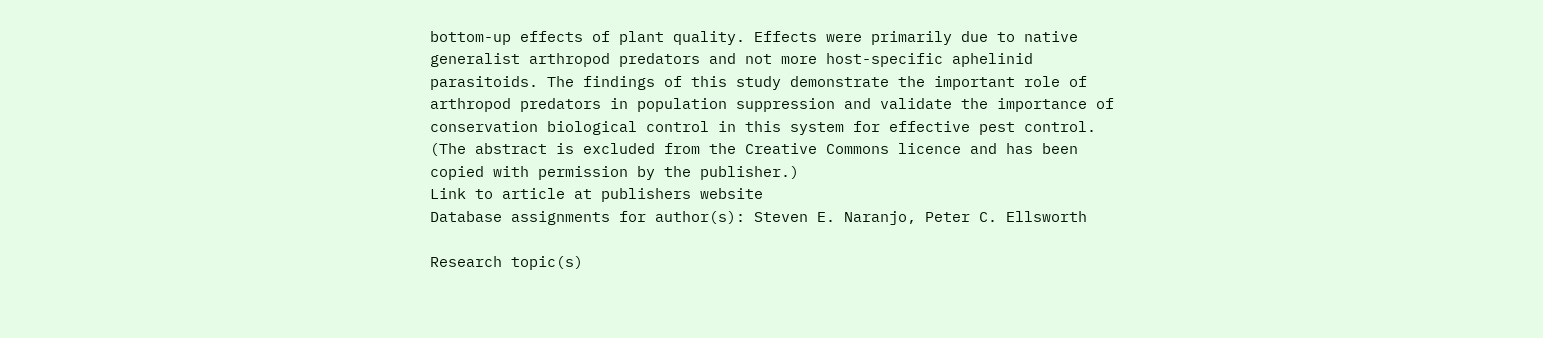bottom-up effects of plant quality. Effects were primarily due to native generalist arthropod predators and not more host-specific aphelinid parasitoids. The findings of this study demonstrate the important role of arthropod predators in population suppression and validate the importance of conservation biological control in this system for effective pest control.
(The abstract is excluded from the Creative Commons licence and has been copied with permission by the publisher.)
Link to article at publishers website
Database assignments for author(s): Steven E. Naranjo, Peter C. Ellsworth

Research topic(s)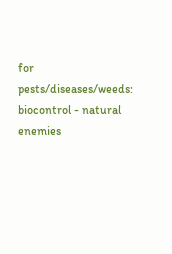for pests/diseases/weeds:
biocontrol - natural enemies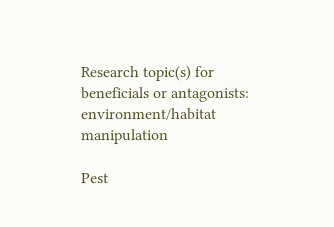Research topic(s) for beneficials or antagonists:
environment/habitat manipulation

Pest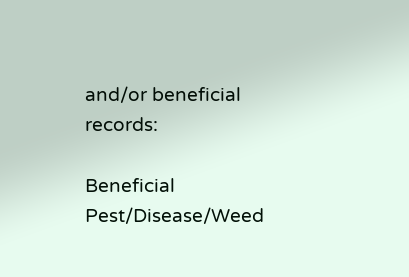and/or beneficial records:

Beneficial Pest/Disease/Weed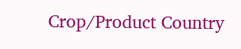Crop/Product Country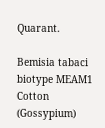Quarant.

Bemisia tabaci biotype MEAM1 Cotton (Gossypium)